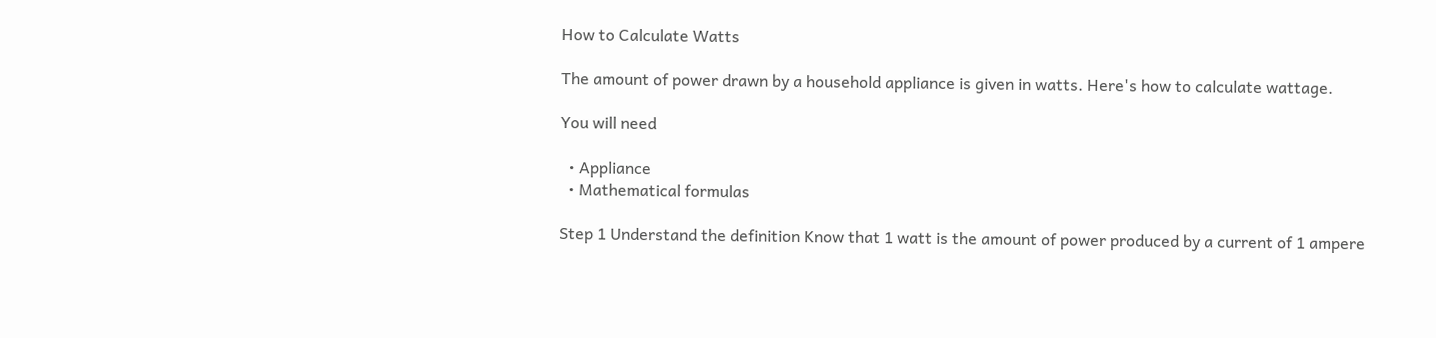How to Calculate Watts

The amount of power drawn by a household appliance is given in watts. Here's how to calculate wattage.

You will need

  • Appliance
  • Mathematical formulas

Step 1 Understand the definition Know that 1 watt is the amount of power produced by a current of 1 ampere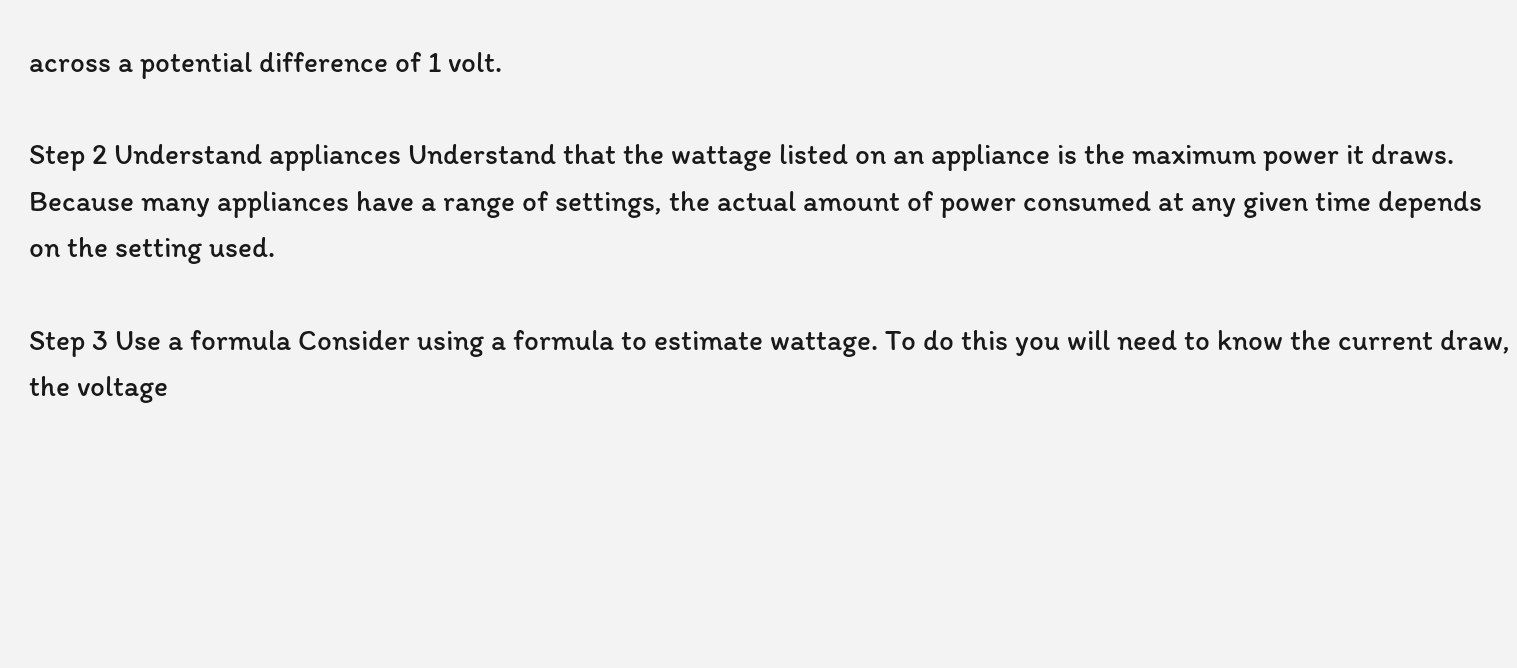across a potential difference of 1 volt.

Step 2 Understand appliances Understand that the wattage listed on an appliance is the maximum power it draws. Because many appliances have a range of settings, the actual amount of power consumed at any given time depends on the setting used.

Step 3 Use a formula Consider using a formula to estimate wattage. To do this you will need to know the current draw, the voltage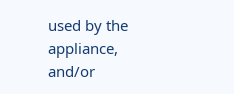used by the appliance, and/or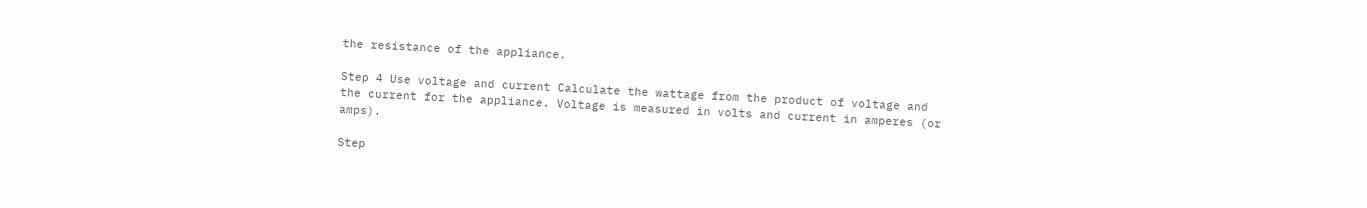the resistance of the appliance.

Step 4 Use voltage and current Calculate the wattage from the product of voltage and the current for the appliance. Voltage is measured in volts and current in amperes (or amps).

Step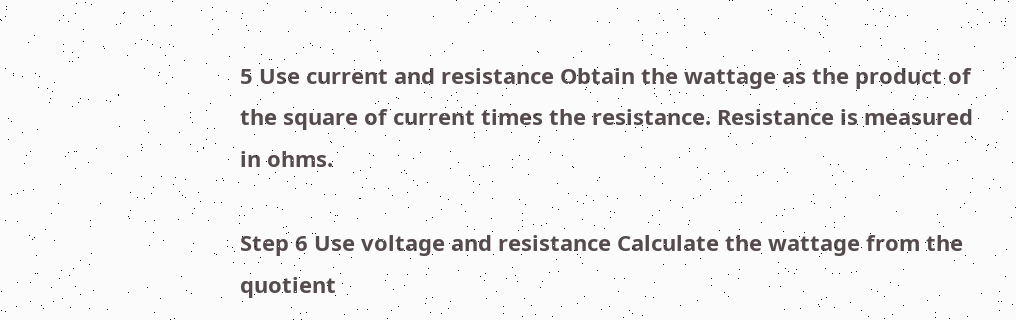5 Use current and resistance Obtain the wattage as the product of the square of current times the resistance. Resistance is measured in ohms.

Step 6 Use voltage and resistance Calculate the wattage from the quotient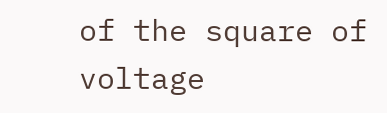of the square of voltage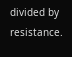divided by resistance.